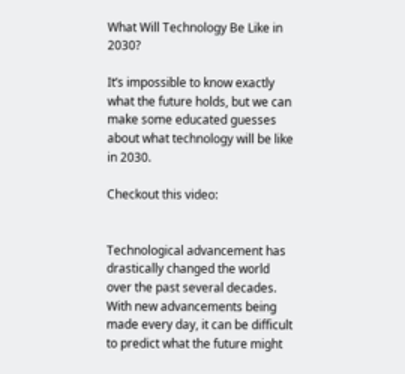What Will Technology Be Like in 2030?

It’s impossible to know exactly what the future holds, but we can make some educated guesses about what technology will be like in 2030.

Checkout this video:


Technological advancement has drastically changed the world over the past several decades. With new advancements being made every day, it can be difficult to predict what the future might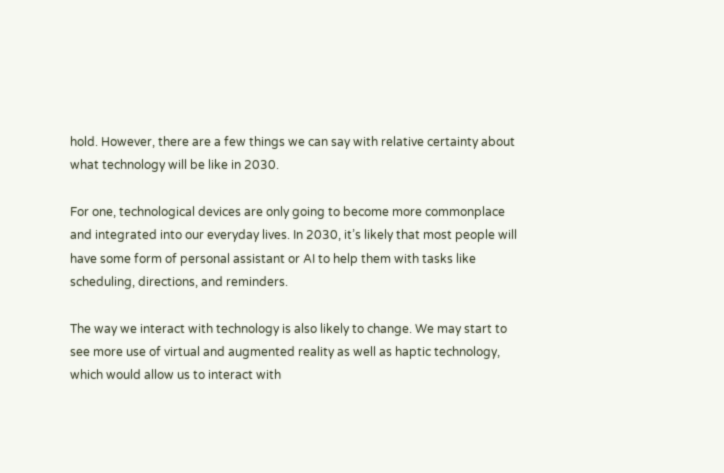hold. However, there are a few things we can say with relative certainty about what technology will be like in 2030.

For one, technological devices are only going to become more commonplace and integrated into our everyday lives. In 2030, it’s likely that most people will have some form of personal assistant or AI to help them with tasks like scheduling, directions, and reminders.

The way we interact with technology is also likely to change. We may start to see more use of virtual and augmented reality as well as haptic technology, which would allow us to interact with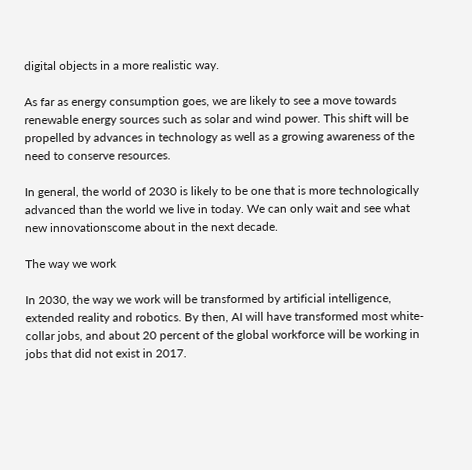digital objects in a more realistic way.

As far as energy consumption goes, we are likely to see a move towards renewable energy sources such as solar and wind power. This shift will be propelled by advances in technology as well as a growing awareness of the need to conserve resources.

In general, the world of 2030 is likely to be one that is more technologically advanced than the world we live in today. We can only wait and see what new innovationscome about in the next decade.

The way we work

In 2030, the way we work will be transformed by artificial intelligence, extended reality and robotics. By then, AI will have transformed most white-collar jobs, and about 20 percent of the global workforce will be working in jobs that did not exist in 2017.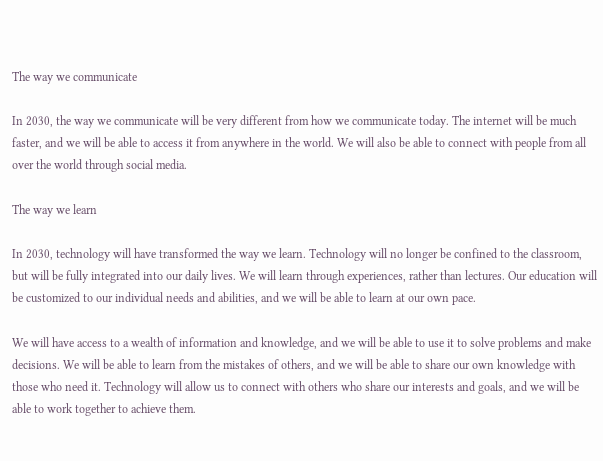The way we communicate

In 2030, the way we communicate will be very different from how we communicate today. The internet will be much faster, and we will be able to access it from anywhere in the world. We will also be able to connect with people from all over the world through social media.

The way we learn

In 2030, technology will have transformed the way we learn. Technology will no longer be confined to the classroom, but will be fully integrated into our daily lives. We will learn through experiences, rather than lectures. Our education will be customized to our individual needs and abilities, and we will be able to learn at our own pace.

We will have access to a wealth of information and knowledge, and we will be able to use it to solve problems and make decisions. We will be able to learn from the mistakes of others, and we will be able to share our own knowledge with those who need it. Technology will allow us to connect with others who share our interests and goals, and we will be able to work together to achieve them.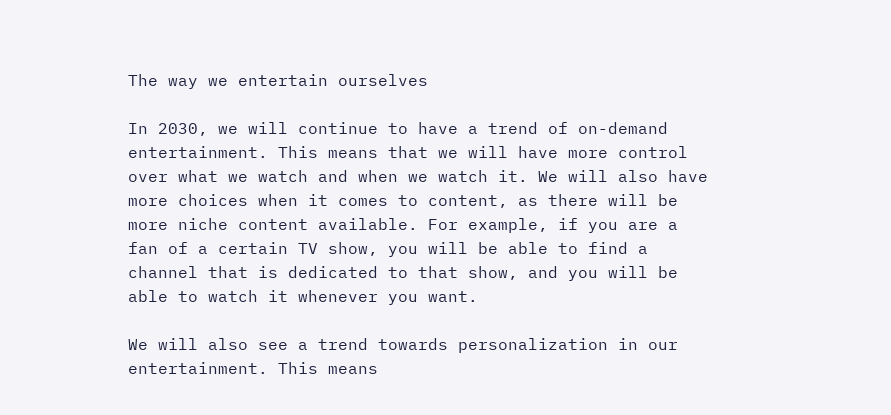The way we entertain ourselves

In 2030, we will continue to have a trend of on-demand entertainment. This means that we will have more control over what we watch and when we watch it. We will also have more choices when it comes to content, as there will be more niche content available. For example, if you are a fan of a certain TV show, you will be able to find a channel that is dedicated to that show, and you will be able to watch it whenever you want.

We will also see a trend towards personalization in our entertainment. This means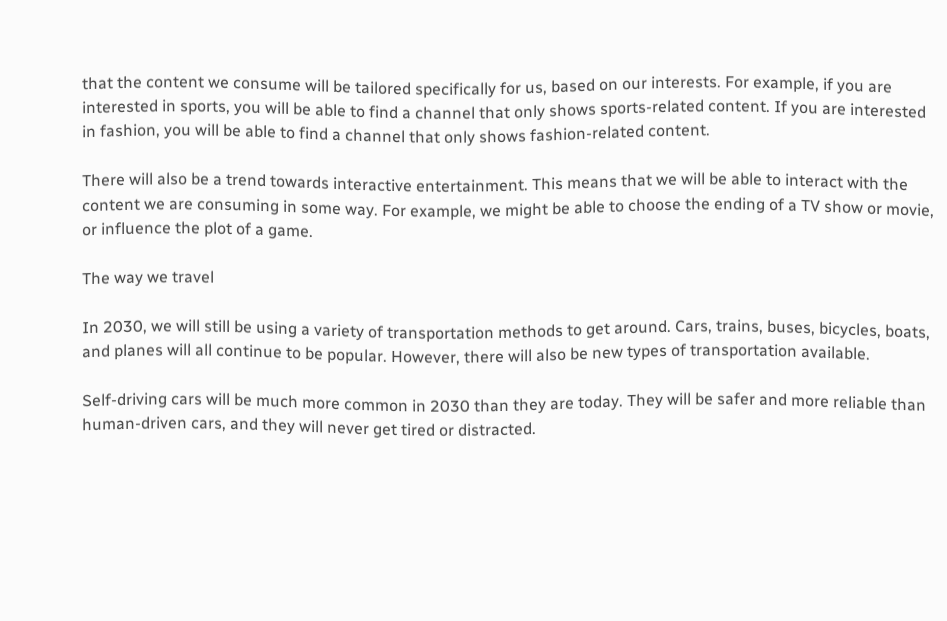that the content we consume will be tailored specifically for us, based on our interests. For example, if you are interested in sports, you will be able to find a channel that only shows sports-related content. If you are interested in fashion, you will be able to find a channel that only shows fashion-related content.

There will also be a trend towards interactive entertainment. This means that we will be able to interact with the content we are consuming in some way. For example, we might be able to choose the ending of a TV show or movie, or influence the plot of a game.

The way we travel

In 2030, we will still be using a variety of transportation methods to get around. Cars, trains, buses, bicycles, boats, and planes will all continue to be popular. However, there will also be new types of transportation available.

Self-driving cars will be much more common in 2030 than they are today. They will be safer and more reliable than human-driven cars, and they will never get tired or distracted.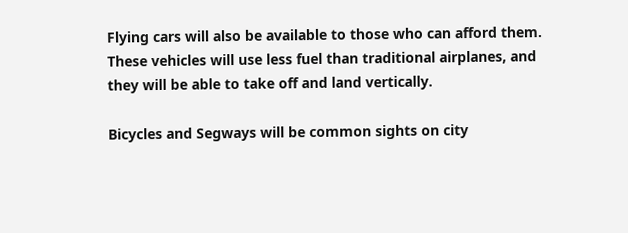Flying cars will also be available to those who can afford them. These vehicles will use less fuel than traditional airplanes, and they will be able to take off and land vertically.

Bicycles and Segways will be common sights on city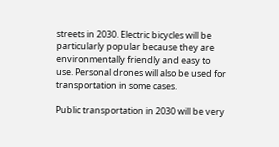streets in 2030. Electric bicycles will be particularly popular because they are environmentally friendly and easy to use. Personal drones will also be used for transportation in some cases.

Public transportation in 2030 will be very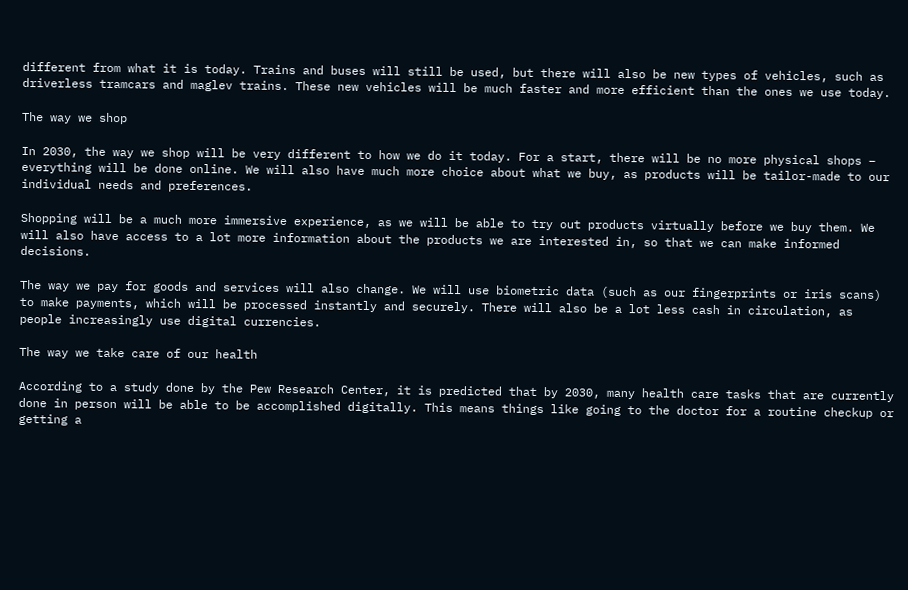different from what it is today. Trains and buses will still be used, but there will also be new types of vehicles, such as driverless tramcars and maglev trains. These new vehicles will be much faster and more efficient than the ones we use today.

The way we shop

In 2030, the way we shop will be very different to how we do it today. For a start, there will be no more physical shops – everything will be done online. We will also have much more choice about what we buy, as products will be tailor-made to our individual needs and preferences.

Shopping will be a much more immersive experience, as we will be able to try out products virtually before we buy them. We will also have access to a lot more information about the products we are interested in, so that we can make informed decisions.

The way we pay for goods and services will also change. We will use biometric data (such as our fingerprints or iris scans) to make payments, which will be processed instantly and securely. There will also be a lot less cash in circulation, as people increasingly use digital currencies.

The way we take care of our health

According to a study done by the Pew Research Center, it is predicted that by 2030, many health care tasks that are currently done in person will be able to be accomplished digitally. This means things like going to the doctor for a routine checkup or getting a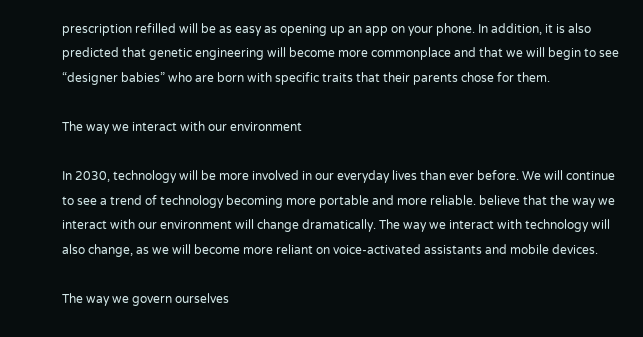prescription refilled will be as easy as opening up an app on your phone. In addition, it is also predicted that genetic engineering will become more commonplace and that we will begin to see “designer babies” who are born with specific traits that their parents chose for them.

The way we interact with our environment

In 2030, technology will be more involved in our everyday lives than ever before. We will continue to see a trend of technology becoming more portable and more reliable. believe that the way we interact with our environment will change dramatically. The way we interact with technology will also change, as we will become more reliant on voice-activated assistants and mobile devices.

The way we govern ourselves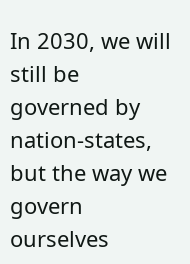In 2030, we will still be governed by nation-states, but the way we govern ourselves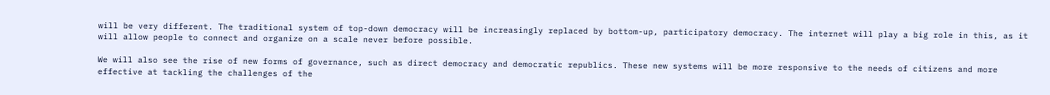will be very different. The traditional system of top-down democracy will be increasingly replaced by bottom-up, participatory democracy. The internet will play a big role in this, as it will allow people to connect and organize on a scale never before possible.

We will also see the rise of new forms of governance, such as direct democracy and democratic republics. These new systems will be more responsive to the needs of citizens and more effective at tackling the challenges of the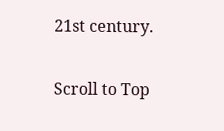21st century.

Scroll to Top